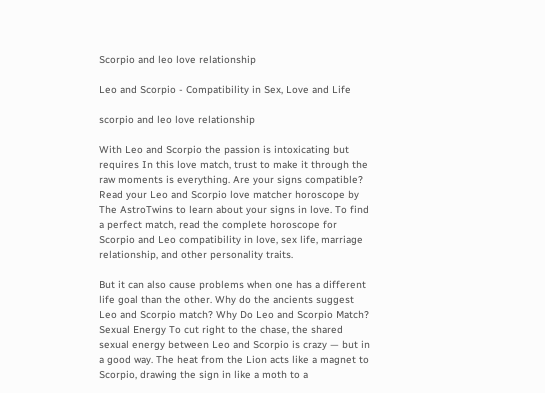Scorpio and leo love relationship

Leo and Scorpio - Compatibility in Sex, Love and Life

scorpio and leo love relationship

With Leo and Scorpio the passion is intoxicating but requires In this love match, trust to make it through the raw moments is everything. Are your signs compatible? Read your Leo and Scorpio love matcher horoscope by The AstroTwins to learn about your signs in love. To find a perfect match, read the complete horoscope for Scorpio and Leo compatibility in love, sex life, marriage relationship, and other personality traits.

But it can also cause problems when one has a different life goal than the other. Why do the ancients suggest Leo and Scorpio match? Why Do Leo and Scorpio Match? Sexual Energy To cut right to the chase, the shared sexual energy between Leo and Scorpio is crazy — but in a good way. The heat from the Lion acts like a magnet to Scorpio, drawing the sign in like a moth to a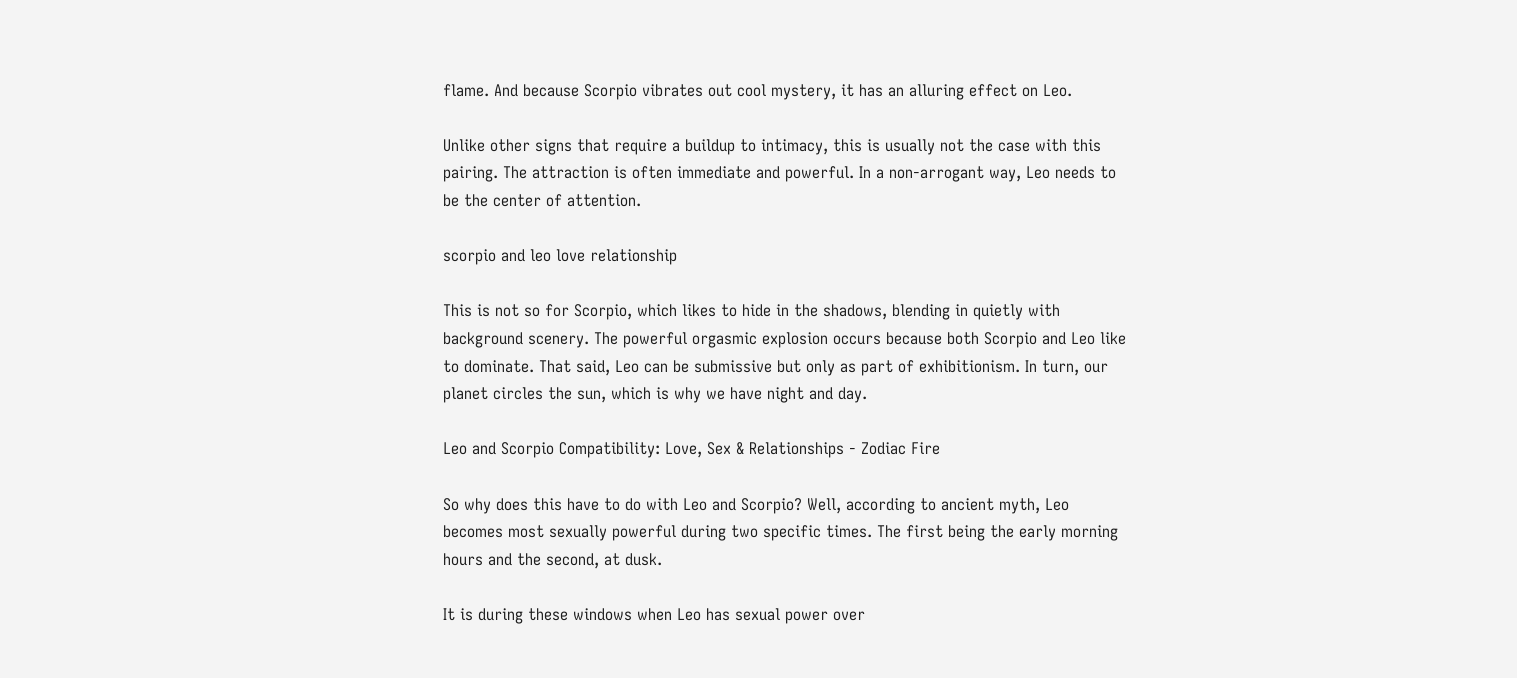flame. And because Scorpio vibrates out cool mystery, it has an alluring effect on Leo.

Unlike other signs that require a buildup to intimacy, this is usually not the case with this pairing. The attraction is often immediate and powerful. In a non-arrogant way, Leo needs to be the center of attention.

scorpio and leo love relationship

This is not so for Scorpio, which likes to hide in the shadows, blending in quietly with background scenery. The powerful orgasmic explosion occurs because both Scorpio and Leo like to dominate. That said, Leo can be submissive but only as part of exhibitionism. In turn, our planet circles the sun, which is why we have night and day.

Leo and Scorpio Compatibility: Love, Sex & Relationships - Zodiac Fire

So why does this have to do with Leo and Scorpio? Well, according to ancient myth, Leo becomes most sexually powerful during two specific times. The first being the early morning hours and the second, at dusk.

It is during these windows when Leo has sexual power over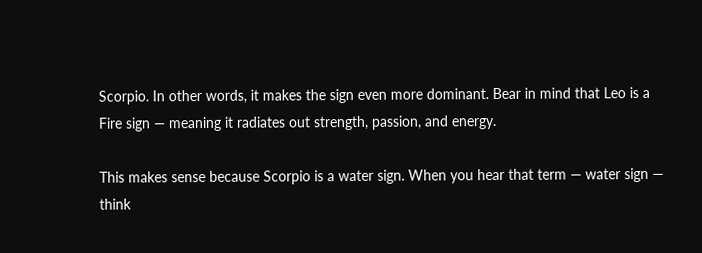Scorpio. In other words, it makes the sign even more dominant. Bear in mind that Leo is a Fire sign — meaning it radiates out strength, passion, and energy.

This makes sense because Scorpio is a water sign. When you hear that term — water sign — think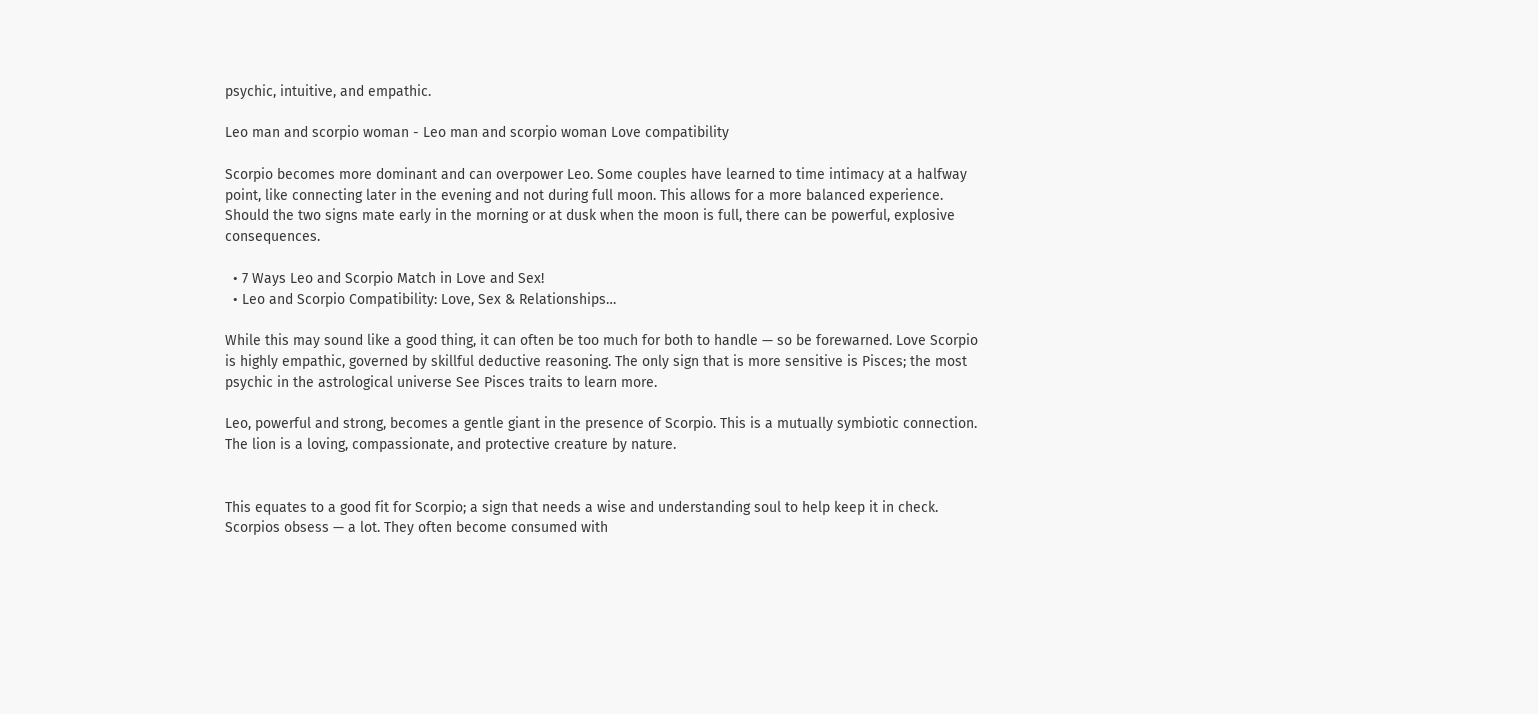psychic, intuitive, and empathic.

Leo man and scorpio woman - Leo man and scorpio woman Love compatibility

Scorpio becomes more dominant and can overpower Leo. Some couples have learned to time intimacy at a halfway point, like connecting later in the evening and not during full moon. This allows for a more balanced experience. Should the two signs mate early in the morning or at dusk when the moon is full, there can be powerful, explosive consequences.

  • 7 Ways Leo and Scorpio Match in Love and Sex!
  • Leo and Scorpio Compatibility: Love, Sex & Relationships…

While this may sound like a good thing, it can often be too much for both to handle — so be forewarned. Love Scorpio is highly empathic, governed by skillful deductive reasoning. The only sign that is more sensitive is Pisces; the most psychic in the astrological universe See Pisces traits to learn more.

Leo, powerful and strong, becomes a gentle giant in the presence of Scorpio. This is a mutually symbiotic connection. The lion is a loving, compassionate, and protective creature by nature.


This equates to a good fit for Scorpio; a sign that needs a wise and understanding soul to help keep it in check. Scorpios obsess — a lot. They often become consumed with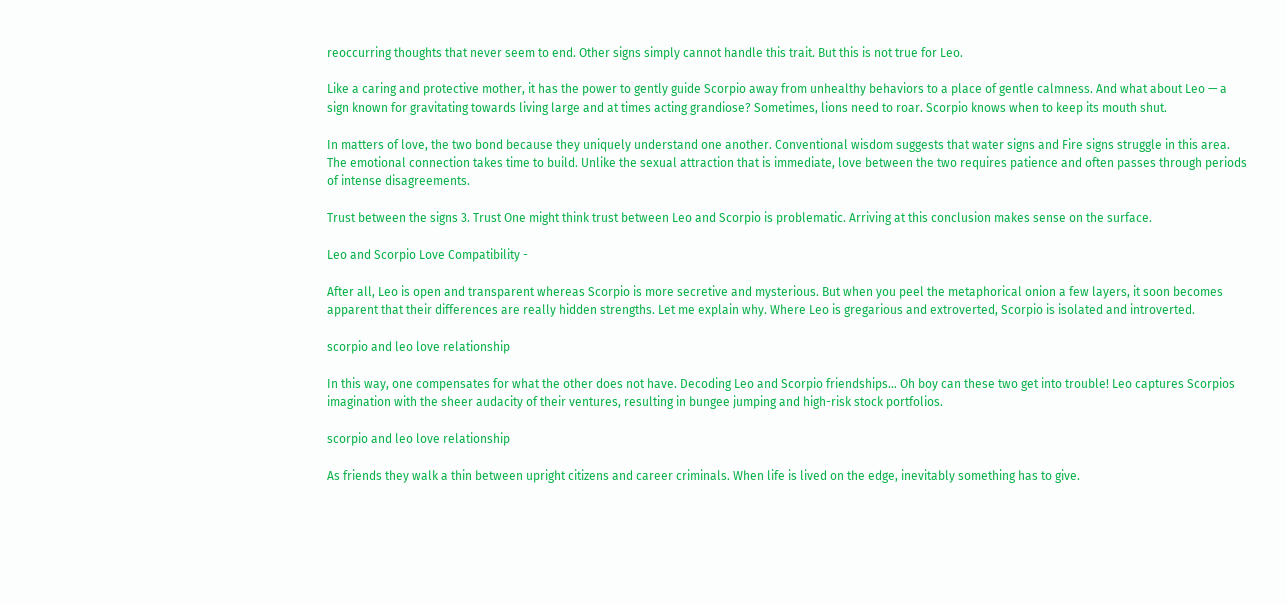reoccurring thoughts that never seem to end. Other signs simply cannot handle this trait. But this is not true for Leo.

Like a caring and protective mother, it has the power to gently guide Scorpio away from unhealthy behaviors to a place of gentle calmness. And what about Leo — a sign known for gravitating towards living large and at times acting grandiose? Sometimes, lions need to roar. Scorpio knows when to keep its mouth shut.

In matters of love, the two bond because they uniquely understand one another. Conventional wisdom suggests that water signs and Fire signs struggle in this area. The emotional connection takes time to build. Unlike the sexual attraction that is immediate, love between the two requires patience and often passes through periods of intense disagreements.

Trust between the signs 3. Trust One might think trust between Leo and Scorpio is problematic. Arriving at this conclusion makes sense on the surface.

Leo and Scorpio Love Compatibility -

After all, Leo is open and transparent whereas Scorpio is more secretive and mysterious. But when you peel the metaphorical onion a few layers, it soon becomes apparent that their differences are really hidden strengths. Let me explain why. Where Leo is gregarious and extroverted, Scorpio is isolated and introverted.

scorpio and leo love relationship

In this way, one compensates for what the other does not have. Decoding Leo and Scorpio friendships… Oh boy can these two get into trouble! Leo captures Scorpios imagination with the sheer audacity of their ventures, resulting in bungee jumping and high-risk stock portfolios.

scorpio and leo love relationship

As friends they walk a thin between upright citizens and career criminals. When life is lived on the edge, inevitably something has to give.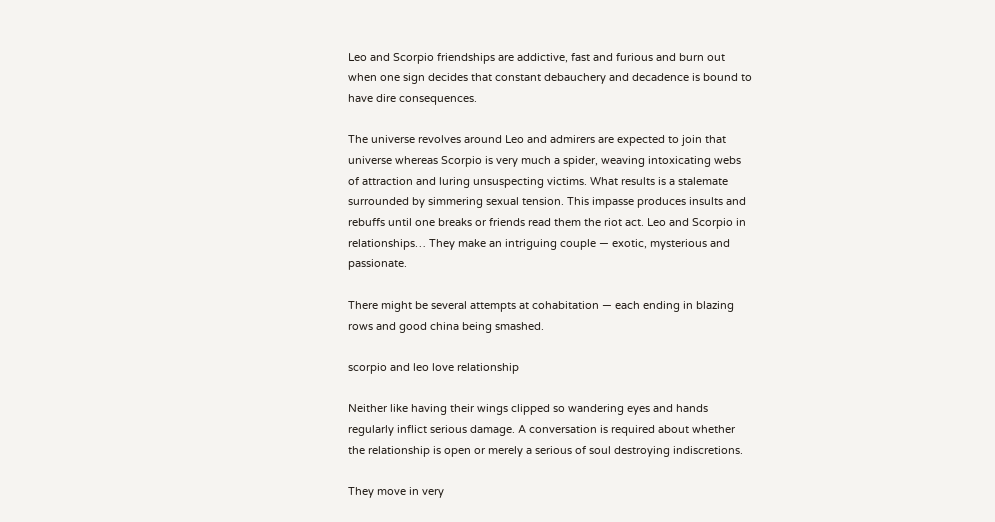Leo and Scorpio friendships are addictive, fast and furious and burn out when one sign decides that constant debauchery and decadence is bound to have dire consequences.

The universe revolves around Leo and admirers are expected to join that universe whereas Scorpio is very much a spider, weaving intoxicating webs of attraction and luring unsuspecting victims. What results is a stalemate surrounded by simmering sexual tension. This impasse produces insults and rebuffs until one breaks or friends read them the riot act. Leo and Scorpio in relationships… They make an intriguing couple — exotic, mysterious and passionate.

There might be several attempts at cohabitation — each ending in blazing rows and good china being smashed.

scorpio and leo love relationship

Neither like having their wings clipped so wandering eyes and hands regularly inflict serious damage. A conversation is required about whether the relationship is open or merely a serious of soul destroying indiscretions.

They move in very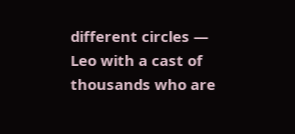different circles — Leo with a cast of thousands who are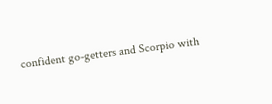confident go-getters and Scorpio with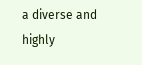a diverse and highly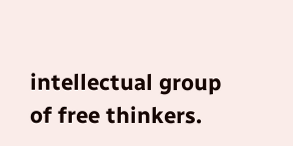intellectual group of free thinkers.